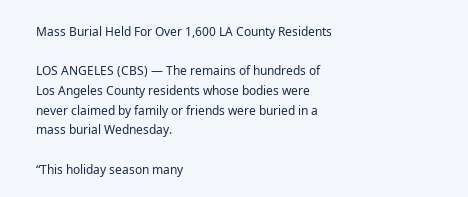Mass Burial Held For Over 1,600 LA County Residents

LOS ANGELES (CBS) — The remains of hundreds of Los Angeles County residents whose bodies were never claimed by family or friends were buried in a mass burial Wednesday.

“This holiday season many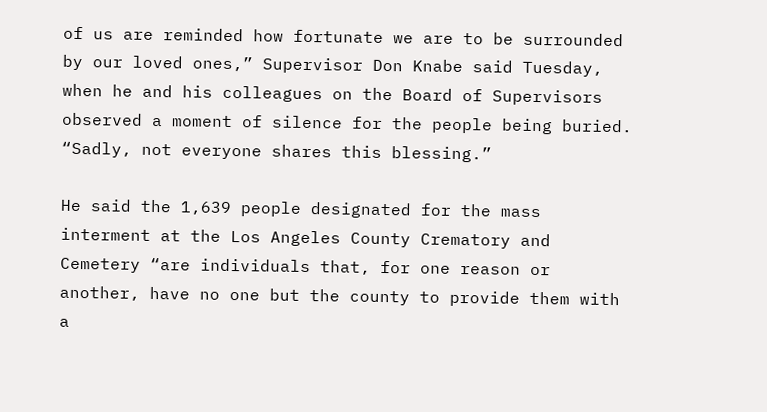of us are reminded how fortunate we are to be surrounded by our loved ones,” Supervisor Don Knabe said Tuesday, when he and his colleagues on the Board of Supervisors observed a moment of silence for the people being buried. “Sadly, not everyone shares this blessing.”

He said the 1,639 people designated for the mass interment at the Los Angeles County Crematory and Cemetery “are individuals that, for one reason or another, have no one but the county to provide them with a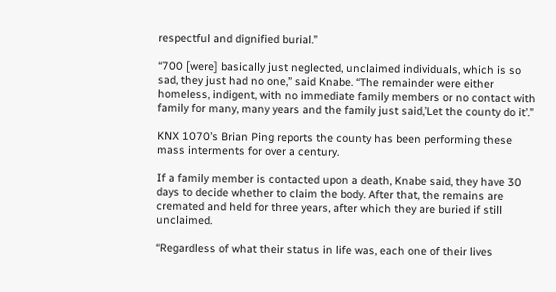respectful and dignified burial.”

“700 [were] basically just neglected, unclaimed individuals, which is so sad, they just had no one,” said Knabe. “The remainder were either homeless, indigent, with no immediate family members or no contact with family for many, many years and the family just said,’Let the county do it’.”

KNX 1070’s Brian Ping reports the county has been performing these mass interments for over a century.

If a family member is contacted upon a death, Knabe said, they have 30 days to decide whether to claim the body. After that, the remains are cremated and held for three years, after which they are buried if still unclaimed.

“Regardless of what their status in life was, each one of their lives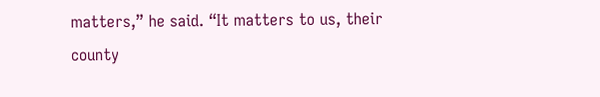matters,” he said. “It matters to us, their county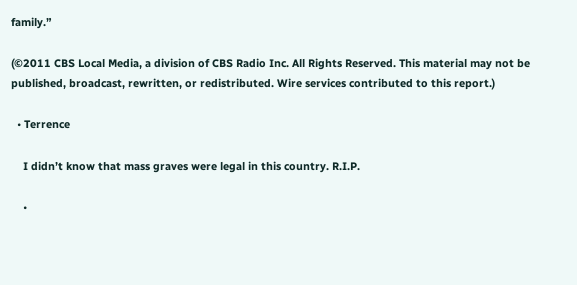family.”

(©2011 CBS Local Media, a division of CBS Radio Inc. All Rights Reserved. This material may not be published, broadcast, rewritten, or redistributed. Wire services contributed to this report.)

  • Terrence

    I didn’t know that mass graves were legal in this country. R.I.P.

    •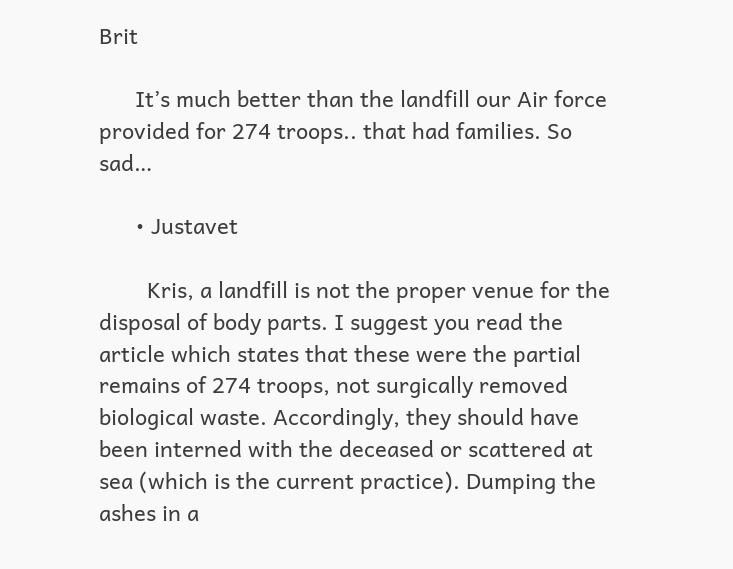Brit

      It’s much better than the landfill our Air force provided for 274 troops.. that had families. So sad…

      • Justavet

        Kris, a landfill is not the proper venue for the disposal of body parts. I suggest you read the article which states that these were the partial remains of 274 troops, not surgically removed biological waste. Accordingly, they should have been interned with the deceased or scattered at sea (which is the current practice). Dumping the ashes in a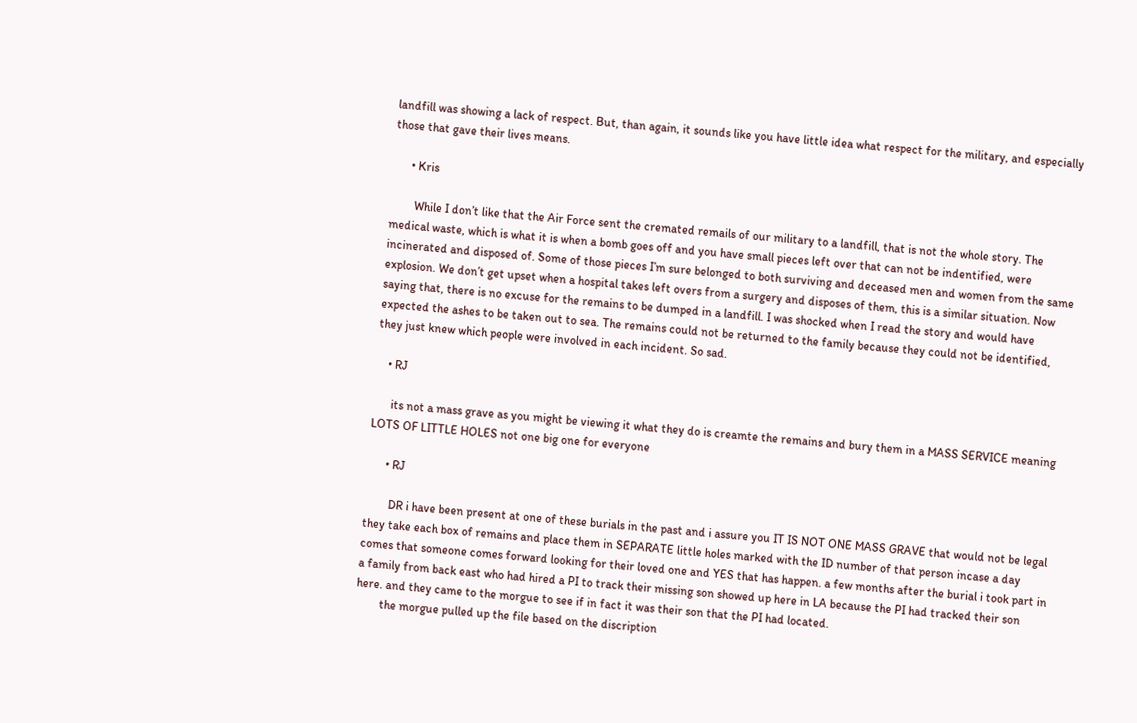landfill was showing a lack of respect. But, than again, it sounds like you have little idea what respect for the military, and especially those that gave their lives means.

      • Kris

        While I don’t like that the Air Force sent the cremated remails of our military to a landfill, that is not the whole story. The medical waste, which is what it is when a bomb goes off and you have small pieces left over that can not be indentified, were incinerated and disposed of. Some of those pieces I’m sure belonged to both surviving and deceased men and women from the same explosion. We don’t get upset when a hospital takes left overs from a surgery and disposes of them, this is a similar situation. Now saying that, there is no excuse for the remains to be dumped in a landfill. I was shocked when I read the story and would have expected the ashes to be taken out to sea. The remains could not be returned to the family because they could not be identified, they just knew which people were involved in each incident. So sad.

    • RJ

      its not a mass grave as you might be viewing it what they do is creamte the remains and bury them in a MASS SERVICE meaning LOTS OF LITTLE HOLES not one big one for everyone

      • RJ

        DR i have been present at one of these burials in the past and i assure you IT IS NOT ONE MASS GRAVE that would not be legal they take each box of remains and place them in SEPARATE little holes marked with the ID number of that person incase a day comes that someone comes forward looking for their loved one and YES that has happen. a few months after the burial i took part in a family from back east who had hired a PI to track their missing son showed up here in LA because the PI had tracked their son here. and they came to the morgue to see if in fact it was their son that the PI had located.
        the morgue pulled up the file based on the discription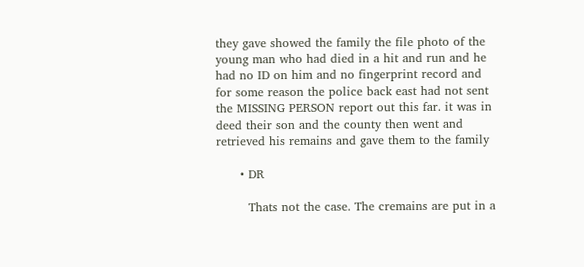they gave showed the family the file photo of the young man who had died in a hit and run and he had no ID on him and no fingerprint record and for some reason the police back east had not sent the MISSING PERSON report out this far. it was in deed their son and the county then went and retrieved his remains and gave them to the family

      • DR

        Thats not the case. The cremains are put in a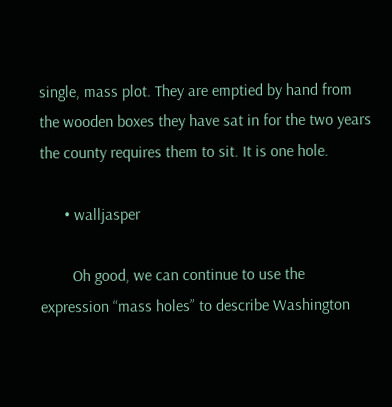single, mass plot. They are emptied by hand from the wooden boxes they have sat in for the two years the county requires them to sit. It is one hole.

      • walljasper

        Oh good, we can continue to use the expression “mass holes” to describe Washington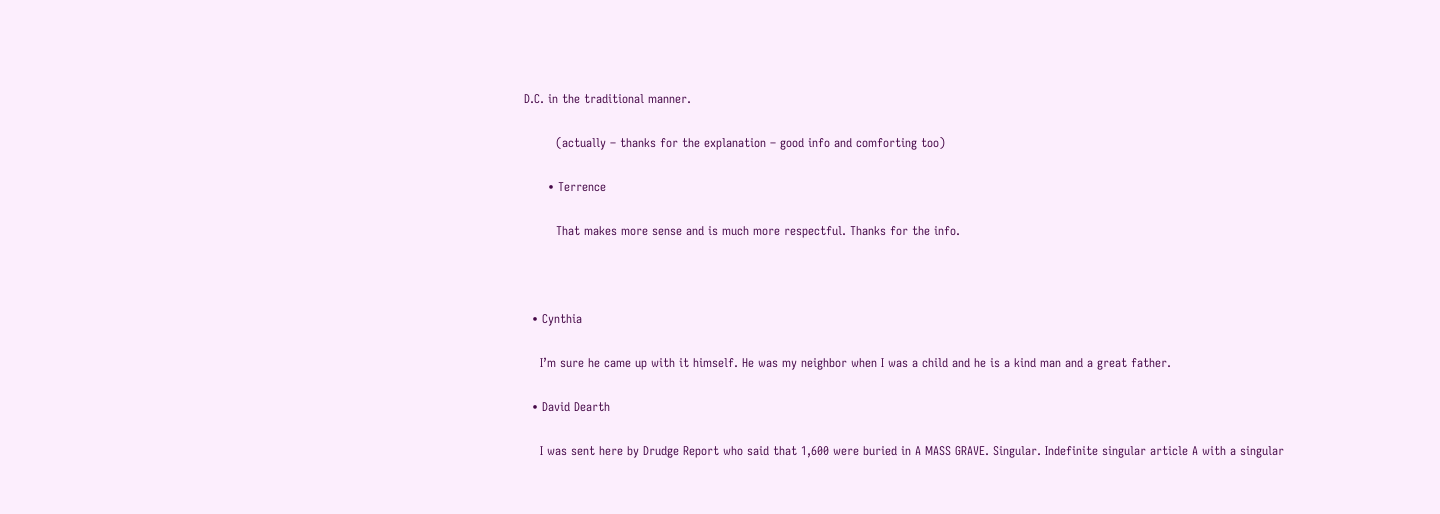D.C. in the traditional manner.

        (actually – thanks for the explanation – good info and comforting too)

      • Terrence

        That makes more sense and is much more respectful. Thanks for the info.



  • Cynthia

    I’m sure he came up with it himself. He was my neighbor when I was a child and he is a kind man and a great father.

  • David Dearth

    I was sent here by Drudge Report who said that 1,600 were buried in A MASS GRAVE. Singular. Indefinite singular article A with a singular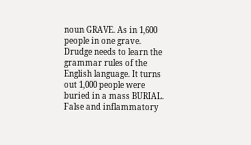noun GRAVE. As in 1,600 people in one grave. Drudge needs to learn the grammar rules of the English language. It turns out 1,000 people were buried in a mass BURIAL. False and inflammatory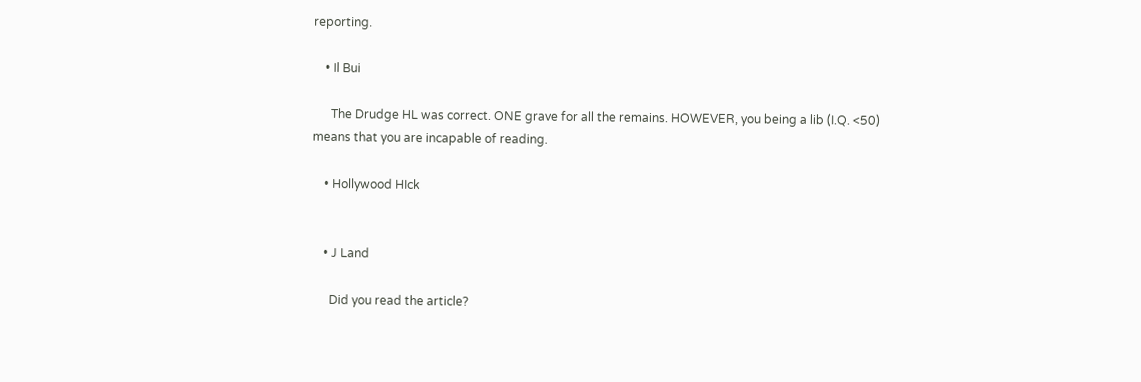reporting.

    • Il Bui

      The Drudge HL was correct. ONE grave for all the remains. HOWEVER, you being a lib (I.Q. <50) means that you are incapable of reading.

    • Hollywood HIck


    • J Land

      Did you read the article?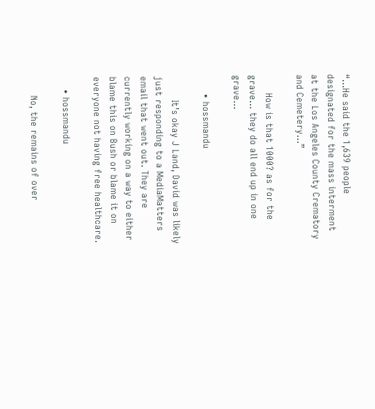“…He said the 1,639 people designated for the mass interment at the Los Angeles County Crematory and Cemetery…”

      How is that 1000? as for the grave… they do all end up in one grave…

      • hossmandu

        It’s okay J Land, David was likely just responding to a MediaMatters email that went out. They are currently working on a way to either blame this on Bush or blame it on everyone not having free healthcare.

    • hossmandu

      No, the remains of over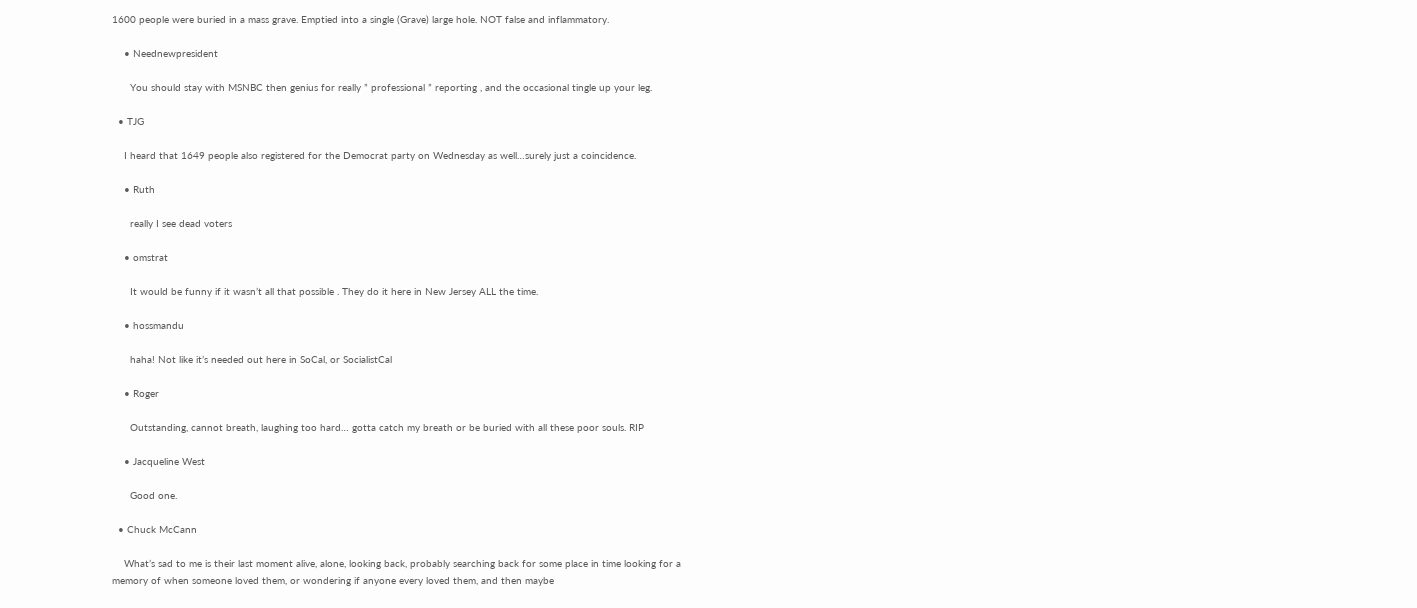1600 people were buried in a mass grave. Emptied into a single (Grave) large hole. NOT false and inflammatory.

    • Neednewpresident

      You should stay with MSNBC then genius for really ” professional ” reporting , and the occasional tingle up your leg.

  • TJG

    I heard that 1649 people also registered for the Democrat party on Wednesday as well…surely just a coincidence.

    • Ruth

      really I see dead voters

    • omstrat

      It would be funny if it wasn’t all that possible . They do it here in New Jersey ALL the time.

    • hossmandu

      haha! Not like it’s needed out here in SoCal, or SocialistCal

    • Roger

      Outstanding, cannot breath, laughing too hard… gotta catch my breath or be buried with all these poor souls. RIP

    • Jacqueline West

      Good one.

  • Chuck McCann

    What’s sad to me is their last moment alive, alone, looking back, probably searching back for some place in time looking for a memory of when someone loved them, or wondering if anyone every loved them, and then maybe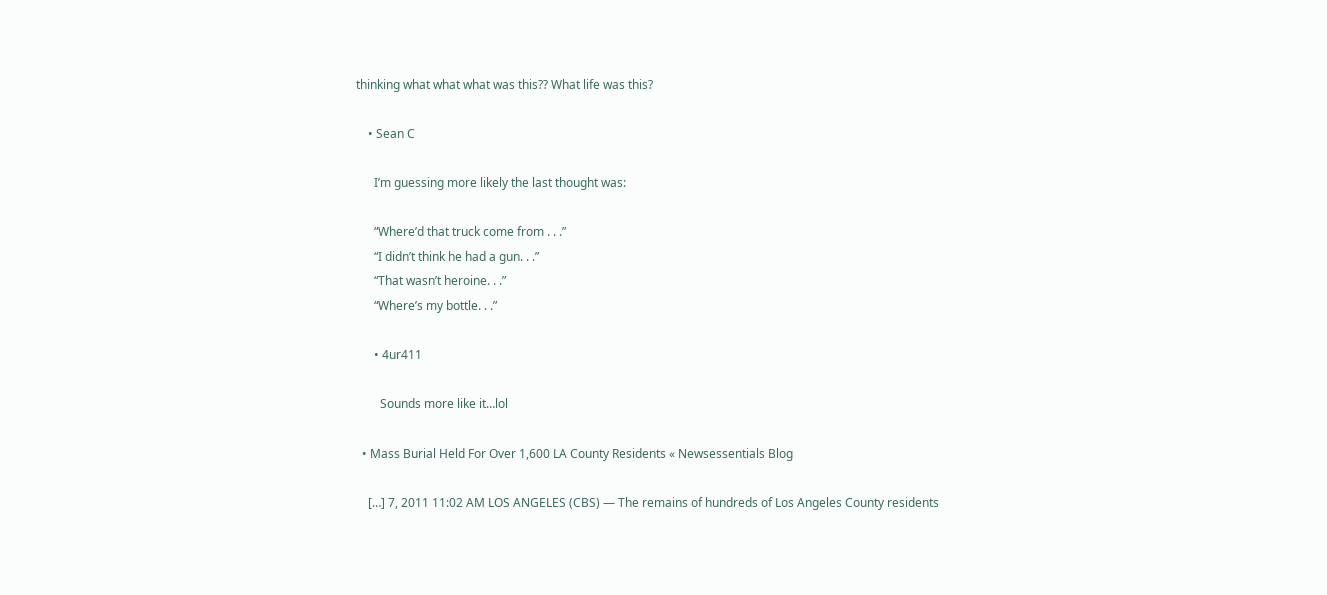thinking what what what was this?? What life was this?

    • Sean C

      I’m guessing more likely the last thought was:

      “Where’d that truck come from . . .”
      “I didn’t think he had a gun. . .”
      “That wasn’t heroine. . .”
      “Where’s my bottle. . .”

      • 4ur411

        Sounds more like it…lol

  • Mass Burial Held For Over 1,600 LA County Residents « Newsessentials Blog

    […] 7, 2011 11:02 AM LOS ANGELES (CBS) — The remains of hundreds of Los Angeles County residents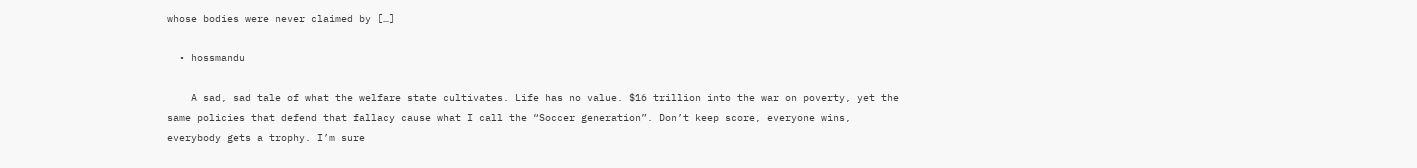whose bodies were never claimed by […]

  • hossmandu

    A sad, sad tale of what the welfare state cultivates. Life has no value. $16 trillion into the war on poverty, yet the same policies that defend that fallacy cause what I call the “Soccer generation”. Don’t keep score, everyone wins, everybody gets a trophy. I’m sure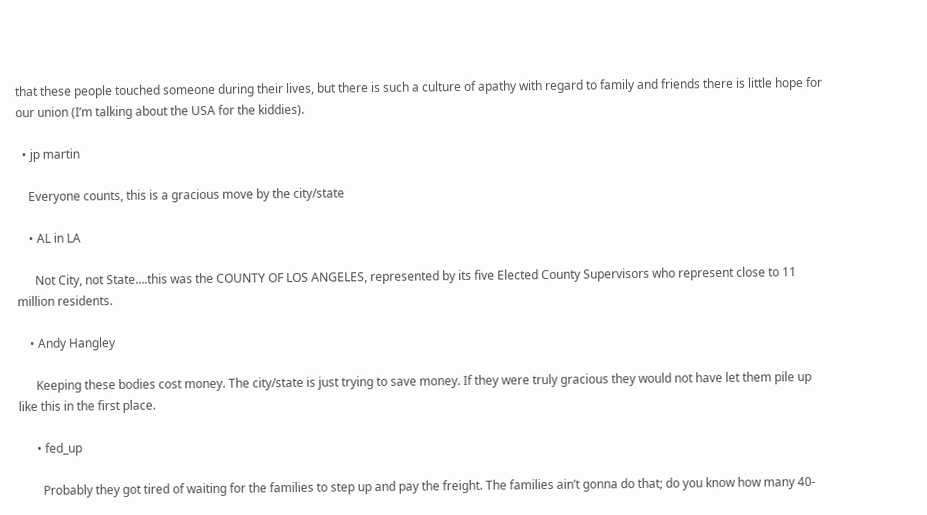that these people touched someone during their lives, but there is such a culture of apathy with regard to family and friends there is little hope for our union (I’m talking about the USA for the kiddies).

  • jp martin

    Everyone counts, this is a gracious move by the city/state

    • AL in LA

      Not City, not State….this was the COUNTY OF LOS ANGELES, represented by its five Elected County Supervisors who represent close to 11 million residents.

    • Andy Hangley

      Keeping these bodies cost money. The city/state is just trying to save money. If they were truly gracious they would not have let them pile up like this in the first place.

      • fed_up

        Probably they got tired of waiting for the families to step up and pay the freight. The families ain’t gonna do that; do you know how many 40-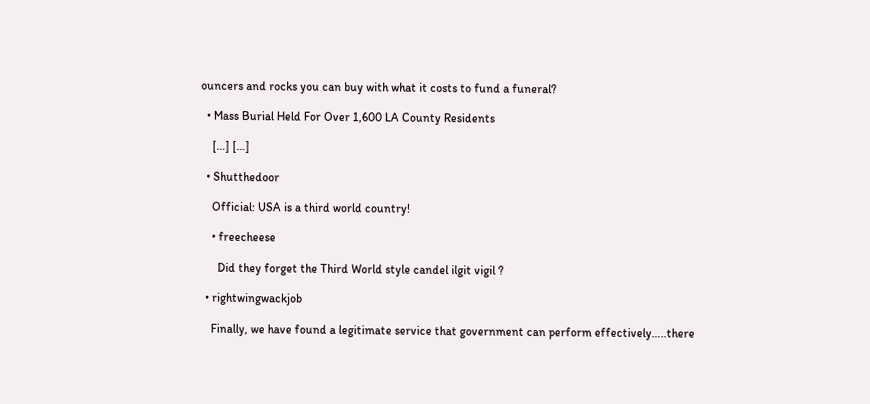ouncers and rocks you can buy with what it costs to fund a funeral?

  • Mass Burial Held For Over 1,600 LA County Residents

    […] […]

  • Shutthedoor

    Official: USA is a third world country!

    • freecheese

      Did they forget the Third World style candel ilgit vigil ?

  • rightwingwackjob

    Finally, we have found a legitimate service that government can perform effectively…..there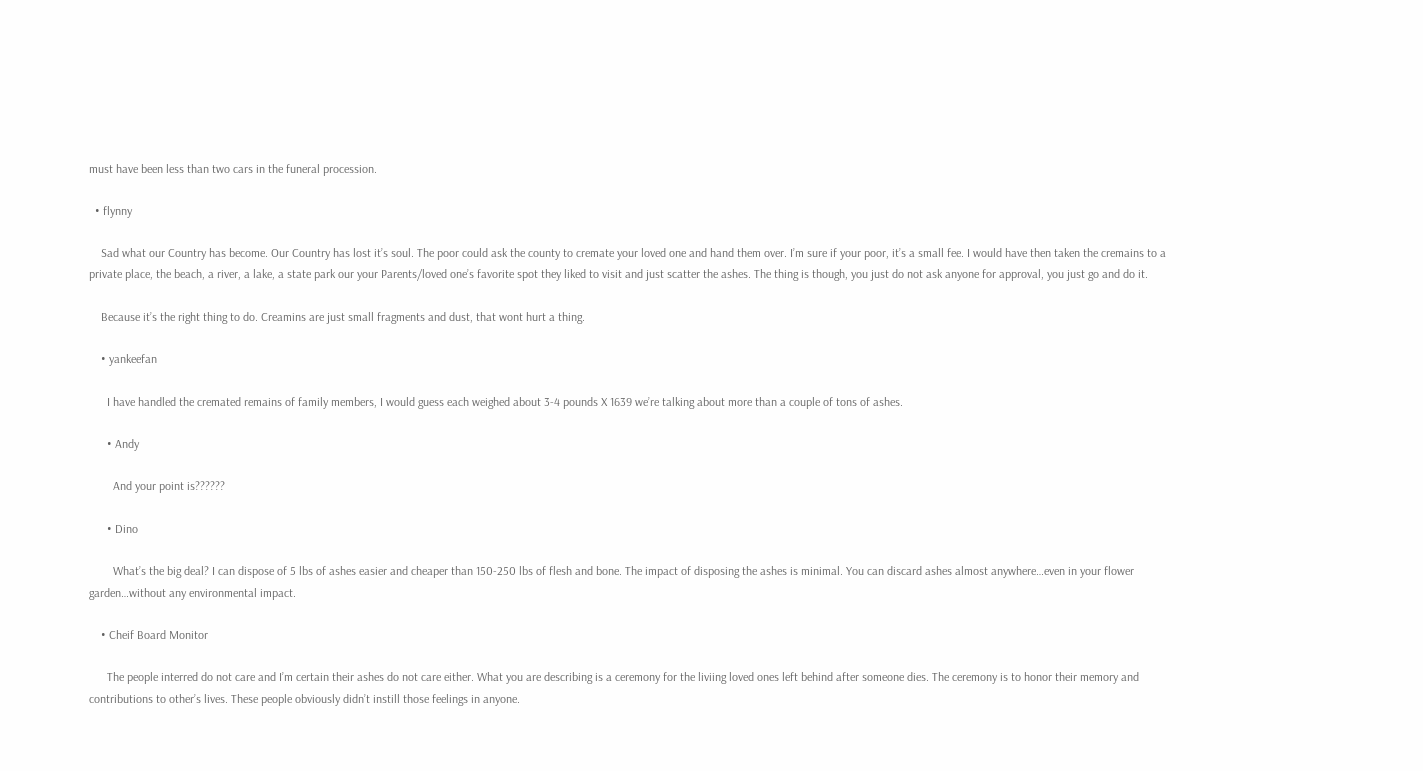must have been less than two cars in the funeral procession.

  • flynny

    Sad what our Country has become. Our Country has lost it’s soul. The poor could ask the county to cremate your loved one and hand them over. I’m sure if your poor, it’s a small fee. I would have then taken the cremains to a private place, the beach, a river, a lake, a state park our your Parents/loved one’s favorite spot they liked to visit and just scatter the ashes. The thing is though, you just do not ask anyone for approval, you just go and do it.

    Because it’s the right thing to do. Creamins are just small fragments and dust, that wont hurt a thing.

    • yankeefan

      I have handled the cremated remains of family members, I would guess each weighed about 3-4 pounds X 1639 we’re talking about more than a couple of tons of ashes.

      • Andy

        And your point is??????

      • Dino

        What’s the big deal? I can dispose of 5 lbs of ashes easier and cheaper than 150-250 lbs of flesh and bone. The impact of disposing the ashes is minimal. You can discard ashes almost anywhere…even in your flower garden…without any environmental impact.

    • Cheif Board Monitor

      The people interred do not care and I’m certain their ashes do not care either. What you are describing is a ceremony for the liviing loved ones left behind after someone dies. The ceremony is to honor their memory and contributions to other’s lives. These people obviously didn’t instill those feelings in anyone.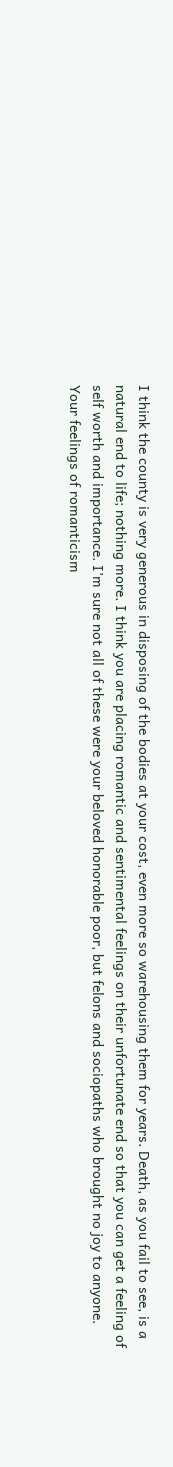I think the county is very generous in disposing of the bodies at your cost, even more so warehousing them for years. Death, as you fail to see, is a natural end to life; nothing more. I think you are placing romantic and sentimental feelings on their unfortunate end so that you can get a feeling of self worth and importance. I’m sure not all of these were your beloved honorable poor, but felons and sociopaths who brought no joy to anyone. Your feelings of romanticism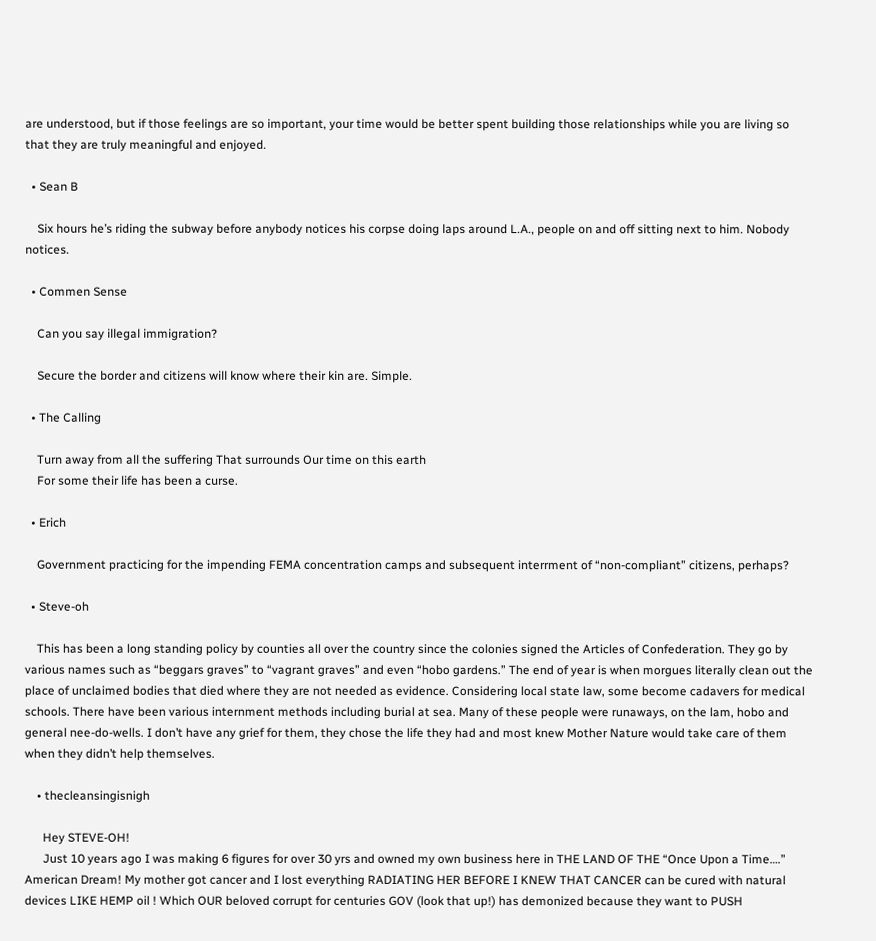are understood, but if those feelings are so important, your time would be better spent building those relationships while you are living so that they are truly meaningful and enjoyed.

  • Sean B

    Six hours he’s riding the subway before anybody notices his corpse doing laps around L.A., people on and off sitting next to him. Nobody notices.

  • Commen Sense

    Can you say illegal immigration?

    Secure the border and citizens will know where their kin are. Simple.

  • The Calling

    Turn away from all the suffering That surrounds Our time on this earth
    For some their life has been a curse.

  • Erich

    Government practicing for the impending FEMA concentration camps and subsequent interrment of “non-compliant” citizens, perhaps?

  • Steve-oh

    This has been a long standing policy by counties all over the country since the colonies signed the Articles of Confederation. They go by various names such as “beggars graves” to “vagrant graves” and even “hobo gardens.” The end of year is when morgues literally clean out the place of unclaimed bodies that died where they are not needed as evidence. Considering local state law, some become cadavers for medical schools. There have been various internment methods including burial at sea. Many of these people were runaways, on the lam, hobo and general nee-do-wells. I don’t have any grief for them, they chose the life they had and most knew Mother Nature would take care of them when they didn’t help themselves.

    • thecleansingisnigh

      Hey STEVE-OH!
      Just 10 years ago I was making 6 figures for over 30 yrs and owned my own business here in THE LAND OF THE “Once Upon a Time….” American Dream! My mother got cancer and I lost everything RADIATING HER BEFORE I KNEW THAT CANCER can be cured with natural devices LIKE HEMP oil ! Which OUR beloved corrupt for centuries GOV (look that up!) has demonized because they want to PUSH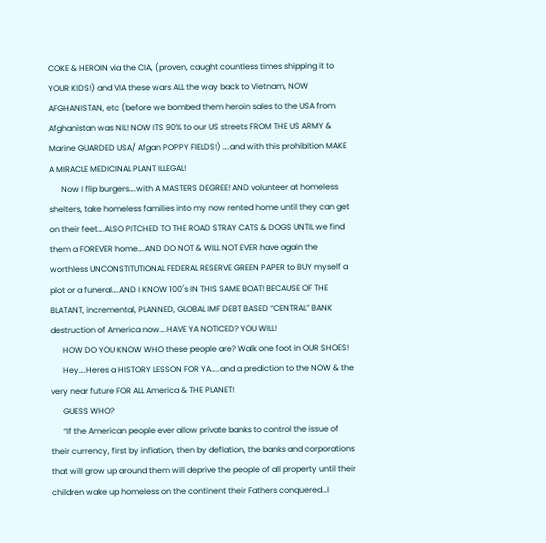COKE & HEROIN via the CIA, (proven, caught countless times shipping it to YOUR KIDS!) and VIA these wars ALL the way back to Vietnam, NOW AFGHANISTAN, etc (before we bombed them heroin sales to the USA from Afghanistan was NIL! NOW ITS 90% to our US streets FROM THE US ARMY & Marine GUARDED USA/ Afgan POPPY FIELDS!) ….and with this prohibition MAKE A MIRACLE MEDICINAL PLANT ILLEGAL!
      Now I flip burgers….with A MASTERS DEGREE! AND volunteer at homeless shelters, take homeless families into my now rented home until they can get on their feet….ALSO PITCHED TO THE ROAD STRAY CATS & DOGS UNTIL we find them a FOREVER home….AND DO NOT & WILL NOT EVER have again the worthless UNCONSTITUTIONAL FEDERAL RESERVE GREEN PAPER to BUY myself a plot or a funeral….AND I KNOW 100′s IN THIS SAME BOAT! BECAUSE OF THE BLATANT, incremental, PLANNED, GLOBAL IMF DEBT BASED “CENTRAL” BANK destruction of America now….HAVE YA NOTICED? YOU WILL!
      HOW DO YOU KNOW WHO these people are? Walk one foot in OUR SHOES!
      Hey….Heres a HISTORY LESSON FOR YA…..and a prediction to the NOW & the very near future FOR ALL America & THE PLANET!
      GUESS WHO?
      “If the American people ever allow private banks to control the issue of their currency, first by inflation, then by deflation, the banks and corporations that will grow up around them will deprive the people of all property until their children wake up homeless on the continent their Fathers conquered…I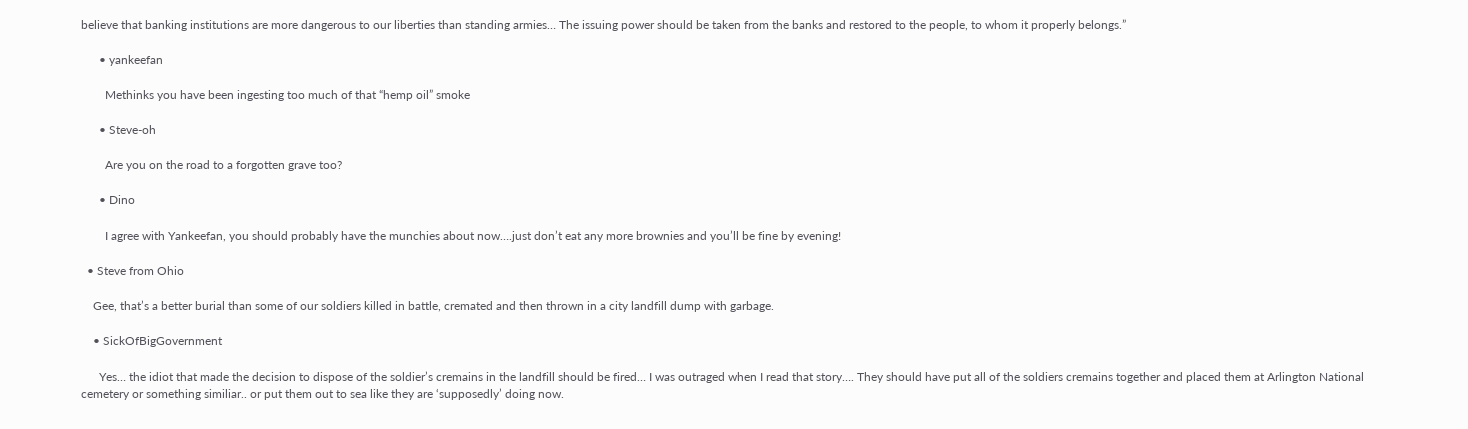believe that banking institutions are more dangerous to our liberties than standing armies… The issuing power should be taken from the banks and restored to the people, to whom it properly belongs.”

      • yankeefan

        Methinks you have been ingesting too much of that “hemp oil” smoke

      • Steve-oh

        Are you on the road to a forgotten grave too?

      • Dino

        I agree with Yankeefan, you should probably have the munchies about now….just don’t eat any more brownies and you’ll be fine by evening!

  • Steve from Ohio

    Gee, that’s a better burial than some of our soldiers killed in battle, cremated and then thrown in a city landfill dump with garbage.

    • SickOfBigGovernment

      Yes… the idiot that made the decision to dispose of the soldier’s cremains in the landfill should be fired… I was outraged when I read that story…. They should have put all of the soldiers cremains together and placed them at Arlington National cemetery or something similiar.. or put them out to sea like they are ‘supposedly’ doing now.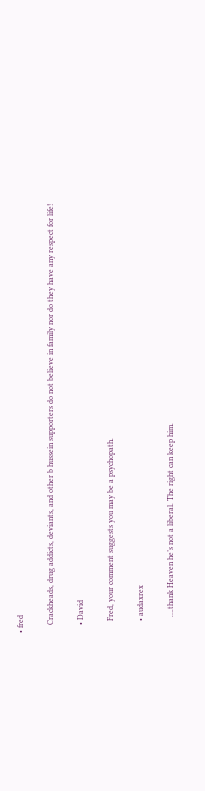• fred

    Crackheads, drug addicts, deviants, and other b hussein supporters do not believe in family nor do they have any respect for life!

    • David

      Fred, your comment suggests you may be a psychopath.

      • audaxrex

        ….thank Heaven he’s not a liberal. The right can keep him.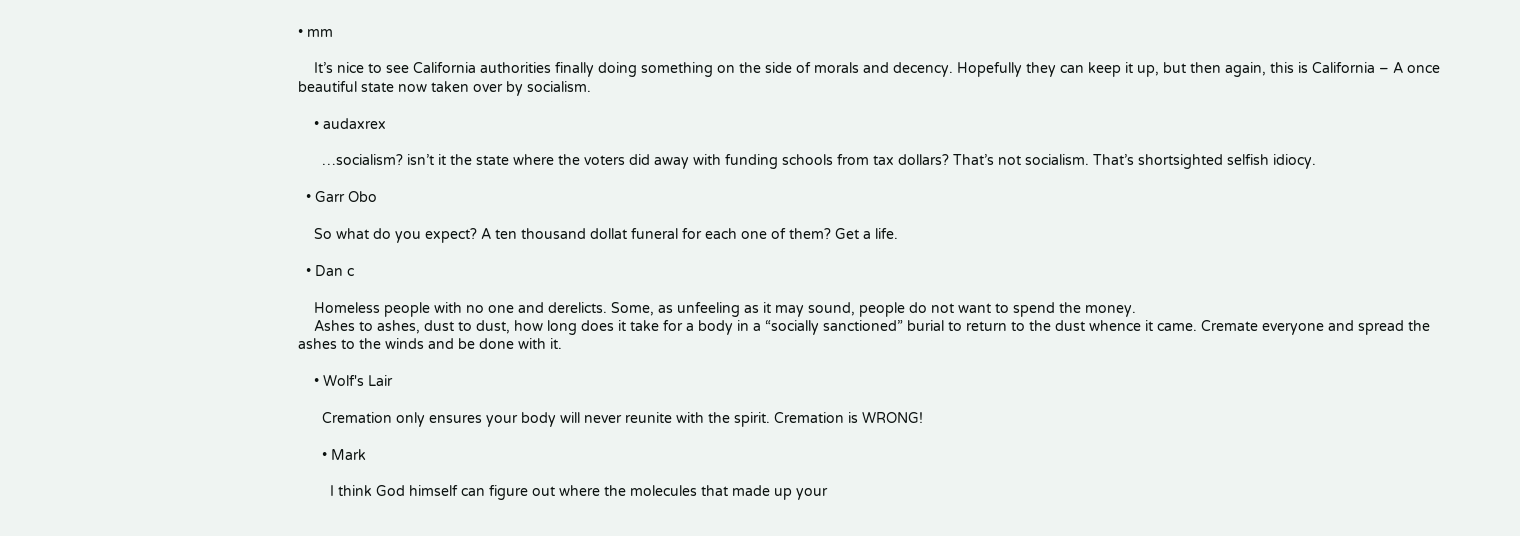• mm

    It’s nice to see California authorities finally doing something on the side of morals and decency. Hopefully they can keep it up, but then again, this is California – A once beautiful state now taken over by socialism.

    • audaxrex

      …socialism? isn’t it the state where the voters did away with funding schools from tax dollars? That’s not socialism. That’s shortsighted selfish idiocy.

  • Garr Obo

    So what do you expect? A ten thousand dollat funeral for each one of them? Get a life.

  • Dan c

    Homeless people with no one and derelicts. Some, as unfeeling as it may sound, people do not want to spend the money.
    Ashes to ashes, dust to dust, how long does it take for a body in a “socially sanctioned” burial to return to the dust whence it came. Cremate everyone and spread the ashes to the winds and be done with it.

    • Wolf's Lair

      Cremation only ensures your body will never reunite with the spirit. Cremation is WRONG!

      • Mark

        I think God himself can figure out where the molecules that made up your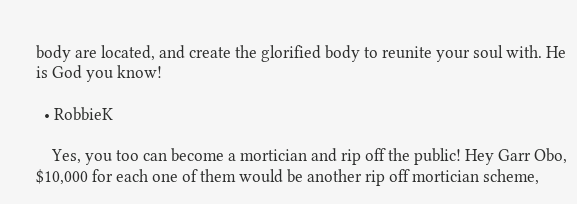body are located, and create the glorified body to reunite your soul with. He is God you know!

  • RobbieK

    Yes, you too can become a mortician and rip off the public! Hey Garr Obo, $10,000 for each one of them would be another rip off mortician scheme,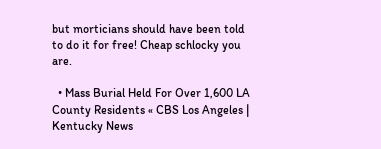but morticians should have been told to do it for free! Cheap schlocky you are.

  • Mass Burial Held For Over 1,600 LA County Residents « CBS Los Angeles | Kentucky News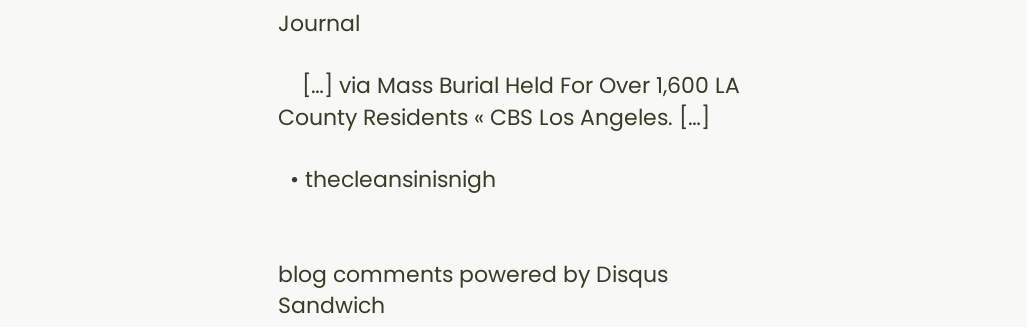Journal

    […] via Mass Burial Held For Over 1,600 LA County Residents « CBS Los Angeles. […]

  • thecleansinisnigh


blog comments powered by Disqus
Sandwich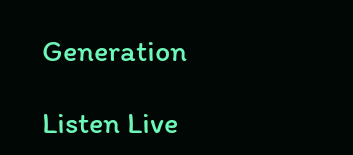Generation

Listen Live